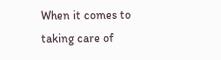When it comes to taking care of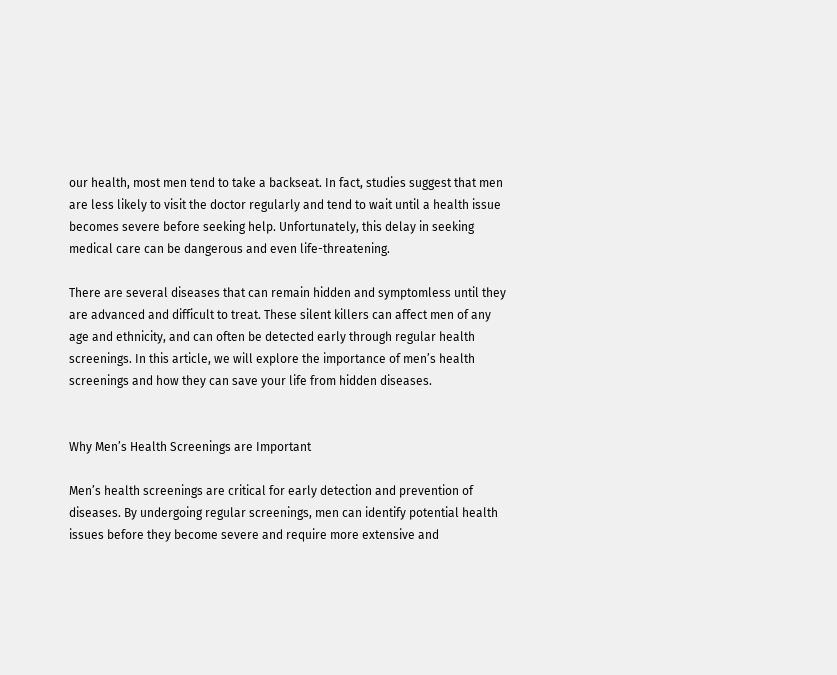our health, most men tend to take a backseat. In fact, studies suggest that men are less likely to visit the doctor regularly and tend to wait until a health issue becomes severe before seeking help. Unfortunately, this delay in seeking medical care can be dangerous and even life-threatening.

There are several diseases that can remain hidden and symptomless until they are advanced and difficult to treat. These silent killers can affect men of any age and ethnicity, and can often be detected early through regular health screenings. In this article, we will explore the importance of men’s health screenings and how they can save your life from hidden diseases.


Why Men’s Health Screenings are Important

Men’s health screenings are critical for early detection and prevention of diseases. By undergoing regular screenings, men can identify potential health issues before they become severe and require more extensive and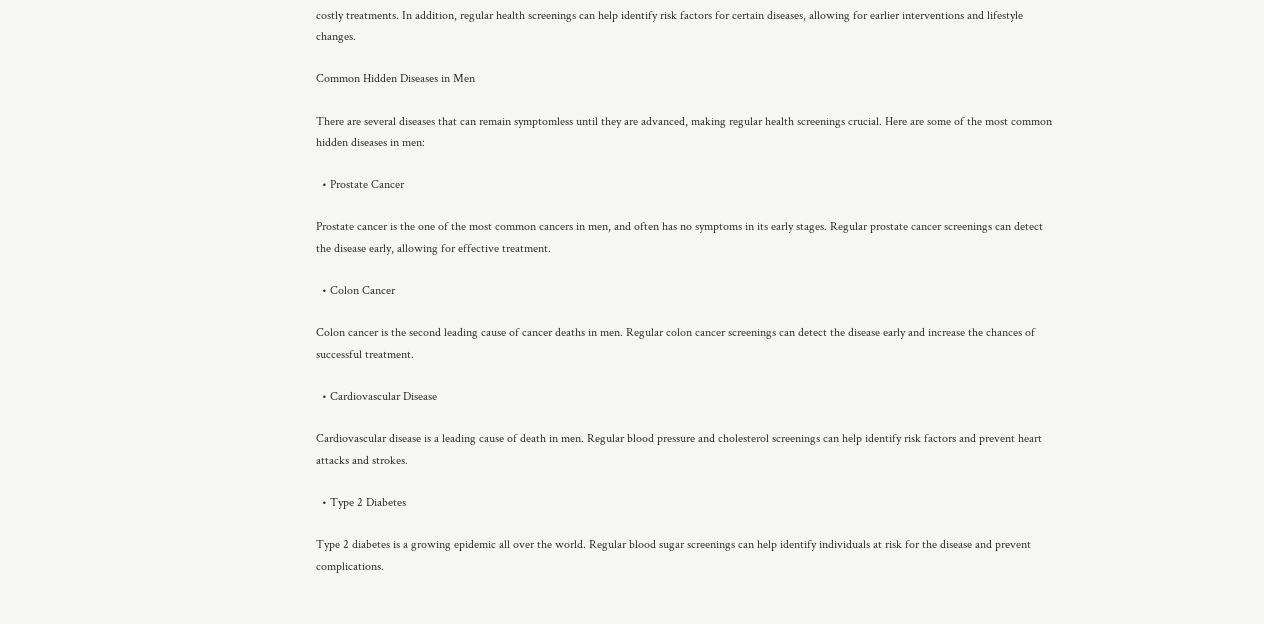costly treatments. In addition, regular health screenings can help identify risk factors for certain diseases, allowing for earlier interventions and lifestyle changes.

Common Hidden Diseases in Men

There are several diseases that can remain symptomless until they are advanced, making regular health screenings crucial. Here are some of the most common hidden diseases in men:

  • Prostate Cancer

Prostate cancer is the one of the most common cancers in men, and often has no symptoms in its early stages. Regular prostate cancer screenings can detect the disease early, allowing for effective treatment.

  • Colon Cancer

Colon cancer is the second leading cause of cancer deaths in men. Regular colon cancer screenings can detect the disease early and increase the chances of successful treatment.

  • Cardiovascular Disease

Cardiovascular disease is a leading cause of death in men. Regular blood pressure and cholesterol screenings can help identify risk factors and prevent heart attacks and strokes.

  • Type 2 Diabetes

Type 2 diabetes is a growing epidemic all over the world. Regular blood sugar screenings can help identify individuals at risk for the disease and prevent complications.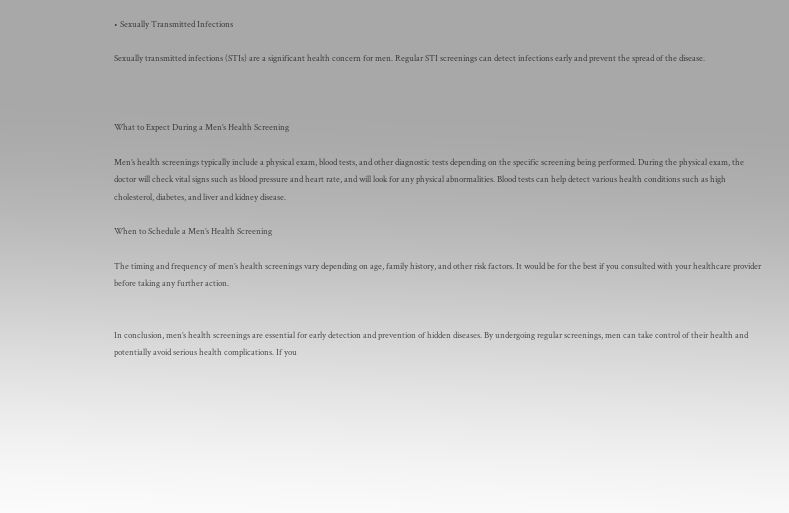• Sexually Transmitted Infections

Sexually transmitted infections (STIs) are a significant health concern for men. Regular STI screenings can detect infections early and prevent the spread of the disease.



What to Expect During a Men’s Health Screening

Men’s health screenings typically include a physical exam, blood tests, and other diagnostic tests depending on the specific screening being performed. During the physical exam, the doctor will check vital signs such as blood pressure and heart rate, and will look for any physical abnormalities. Blood tests can help detect various health conditions such as high cholesterol, diabetes, and liver and kidney disease.

When to Schedule a Men’s Health Screening

The timing and frequency of men’s health screenings vary depending on age, family history, and other risk factors. It would be for the best if you consulted with your healthcare provider before taking any further action.


In conclusion, men’s health screenings are essential for early detection and prevention of hidden diseases. By undergoing regular screenings, men can take control of their health and potentially avoid serious health complications. If you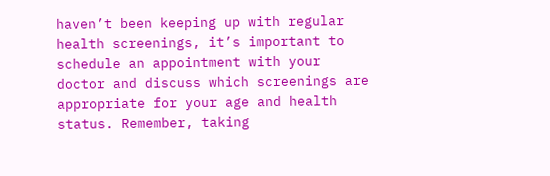haven’t been keeping up with regular health screenings, it’s important to schedule an appointment with your doctor and discuss which screenings are appropriate for your age and health status. Remember, taking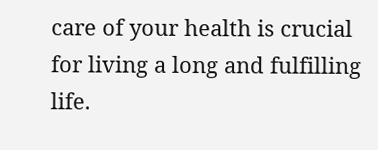care of your health is crucial for living a long and fulfilling life.